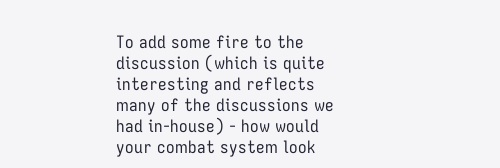To add some fire to the discussion (which is quite interesting and reflects many of the discussions we had in-house) - how would your combat system look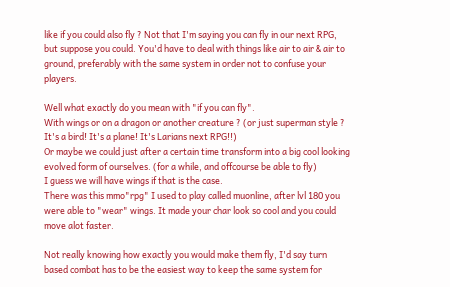like if you could also fly ? Not that I'm saying you can fly in our next RPG, but suppose you could. You'd have to deal with things like air to air & air to ground, preferably with the same system in order not to confuse your players.

Well what exactly do you mean with "if you can fly".
With wings or on a dragon or another creature ? (or just superman style ? It's a bird! It's a plane! It's Larians next RPG!!)
Or maybe we could just after a certain time transform into a big cool looking evolved form of ourselves. (for a while, and offcourse be able to fly)
I guess we will have wings if that is the case.
There was this mmo"rpg" I used to play called muonline, after lvl 180 you were able to "wear" wings. It made your char look so cool and you could move alot faster.

Not really knowing how exactly you would make them fly, I'd say turn based combat has to be the easiest way to keep the same system for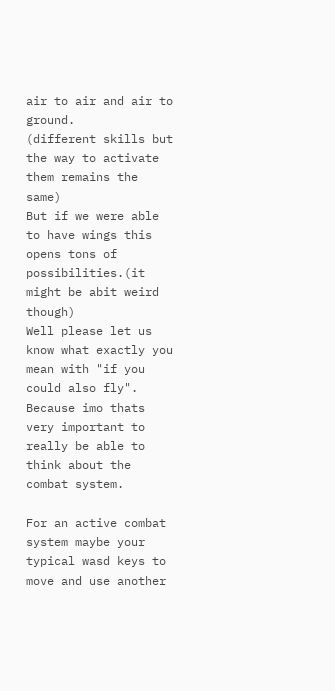air to air and air to ground.
(different skills but the way to activate them remains the same)
But if we were able to have wings this opens tons of possibilities.(it might be abit weird though)
Well please let us know what exactly you mean with "if you could also fly".
Because imo thats very important to really be able to think about the combat system.

For an active combat system maybe your typical wasd keys to move and use another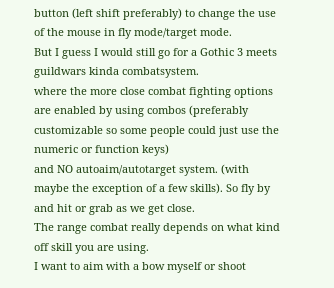button (left shift preferably) to change the use of the mouse in fly mode/target mode.
But I guess I would still go for a Gothic 3 meets guildwars kinda combatsystem.
where the more close combat fighting options are enabled by using combos (preferably customizable so some people could just use the numeric or function keys)
and NO autoaim/autotarget system. (with maybe the exception of a few skills). So fly by and hit or grab as we get close.
The range combat really depends on what kind off skill you are using.
I want to aim with a bow myself or shoot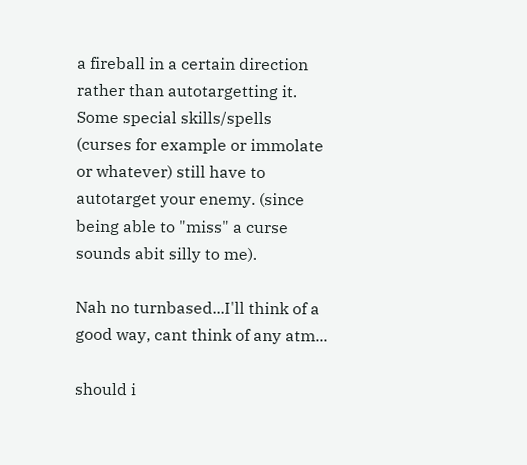a fireball in a certain direction rather than autotargetting it.
Some special skills/spells (curses for example or immolate or whatever) still have to autotarget your enemy. (since being able to "miss" a curse sounds abit silly to me).

Nah no turnbased...I'll think of a good way, cant think of any atm...

should i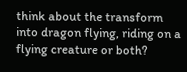think about the transform into dragon flying, riding on a flying creature or both?